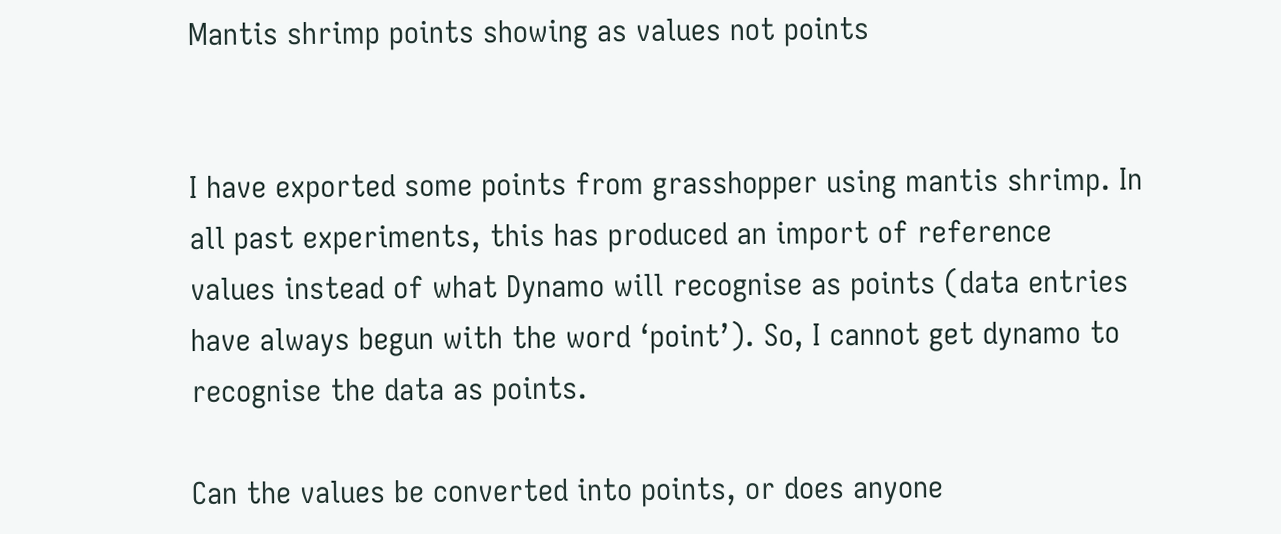Mantis shrimp points showing as values not points


I have exported some points from grasshopper using mantis shrimp. In all past experiments, this has produced an import of reference values instead of what Dynamo will recognise as points (data entries have always begun with the word ‘point’). So, I cannot get dynamo to recognise the data as points.

Can the values be converted into points, or does anyone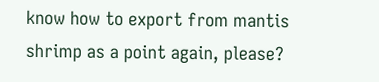know how to export from mantis shrimp as a point again, please?